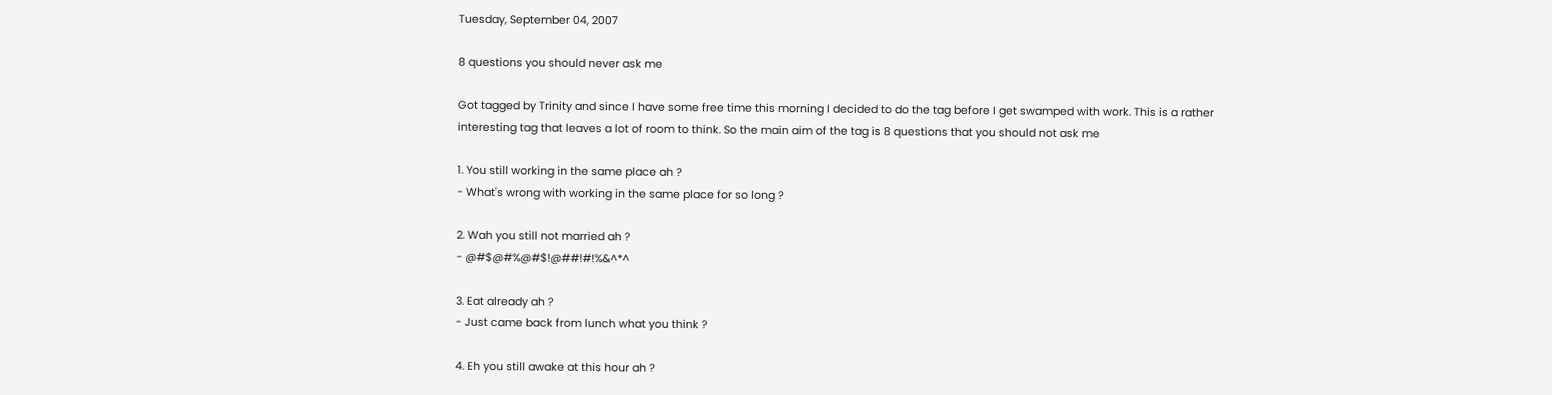Tuesday, September 04, 2007

8 questions you should never ask me

Got tagged by Trinity and since I have some free time this morning I decided to do the tag before I get swamped with work. This is a rather interesting tag that leaves a lot of room to think. So the main aim of the tag is 8 questions that you should not ask me

1. You still working in the same place ah ?
- What's wrong with working in the same place for so long ?

2. Wah you still not married ah ?
- @#$@#%@#$!@##!#!%&^*^

3. Eat already ah ?
- Just came back from lunch what you think ?

4. Eh you still awake at this hour ah ?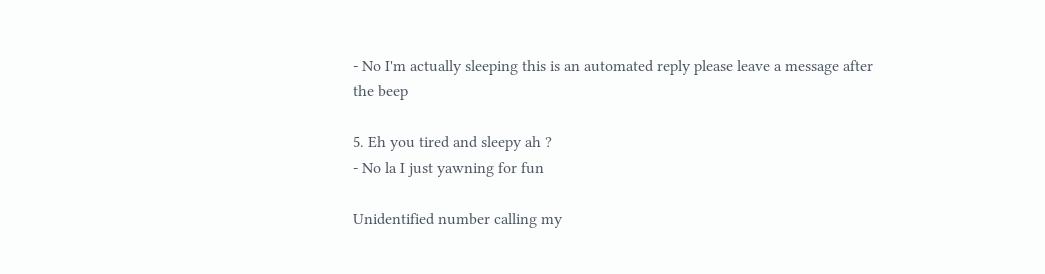- No I'm actually sleeping this is an automated reply please leave a message after the beep

5. Eh you tired and sleepy ah ?
- No la I just yawning for fun

Unidentified number calling my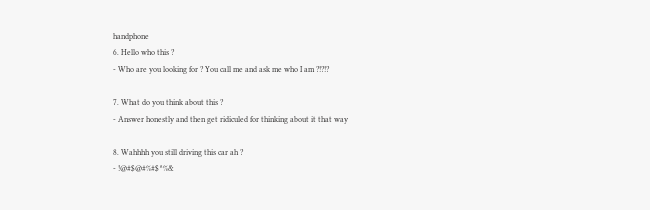handphone
6. Hello who this ?
- Who are you looking for ? You call me and ask me who I am ?!?!?

7. What do you think about this ?
- Answer honestly and then get ridiculed for thinking about it that way

8. Wahhhh you still driving this car ah ?
- !@#$@#%#$^%&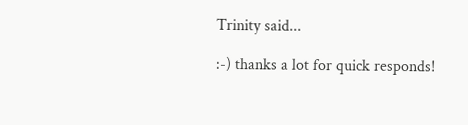Trinity said...

:-) thanks a lot for quick responds!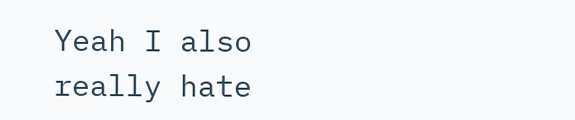Yeah I also really hate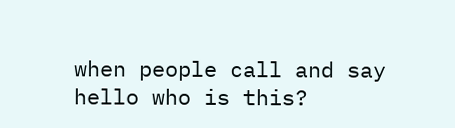when people call and say hello who is this?